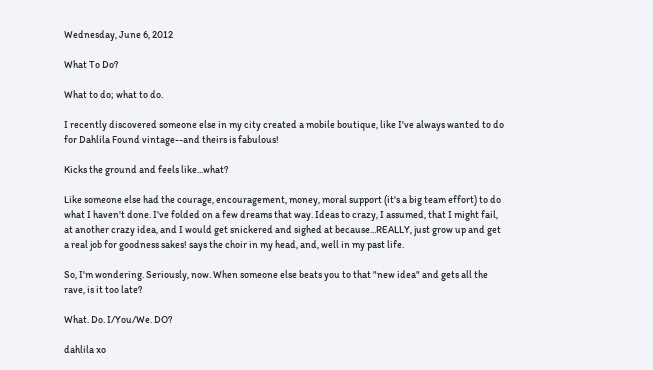Wednesday, June 6, 2012

What To Do?

What to do; what to do.

I recently discovered someone else in my city created a mobile boutique, like I've always wanted to do for Dahlila Found vintage--and theirs is fabulous!

Kicks the ground and feels like...what?

Like someone else had the courage, encouragement, money, moral support (it's a big team effort) to do what I haven't done. I've folded on a few dreams that way. Ideas to crazy, I assumed, that I might fail, at another crazy idea, and I would get snickered and sighed at because...REALLY, just grow up and get a real job for goodness sakes! says the choir in my head, and, well in my past life.

So, I'm wondering. Seriously, now. When someone else beats you to that "new idea" and gets all the rave, is it too late?

What. Do. I/You/We. DO?

dahlila xo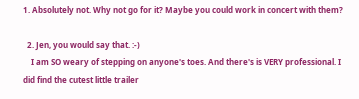1. Absolutely not. Why not go for it? Maybe you could work in concert with them?

  2. Jen, you would say that. :-)
    I am SO weary of stepping on anyone's toes. And there's is VERY professional. I did find the cutest little trailer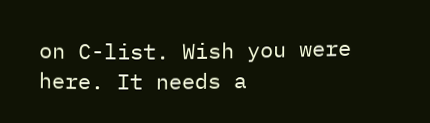on C-list. Wish you were here. It needs a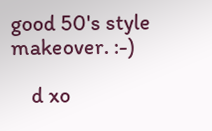good 50's style makeover. :-)

    d xo